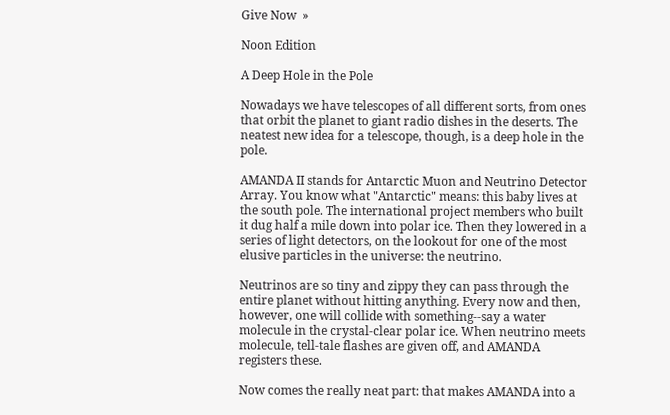Give Now  »

Noon Edition

A Deep Hole in the Pole

Nowadays we have telescopes of all different sorts, from ones that orbit the planet to giant radio dishes in the deserts. The neatest new idea for a telescope, though, is a deep hole in the pole.

AMANDA II stands for Antarctic Muon and Neutrino Detector Array. You know what "Antarctic" means: this baby lives at the south pole. The international project members who built it dug half a mile down into polar ice. Then they lowered in a series of light detectors, on the lookout for one of the most elusive particles in the universe: the neutrino.

Neutrinos are so tiny and zippy they can pass through the entire planet without hitting anything. Every now and then, however, one will collide with something--say a water molecule in the crystal-clear polar ice. When neutrino meets molecule, tell-tale flashes are given off, and AMANDA registers these.

Now comes the really neat part: that makes AMANDA into a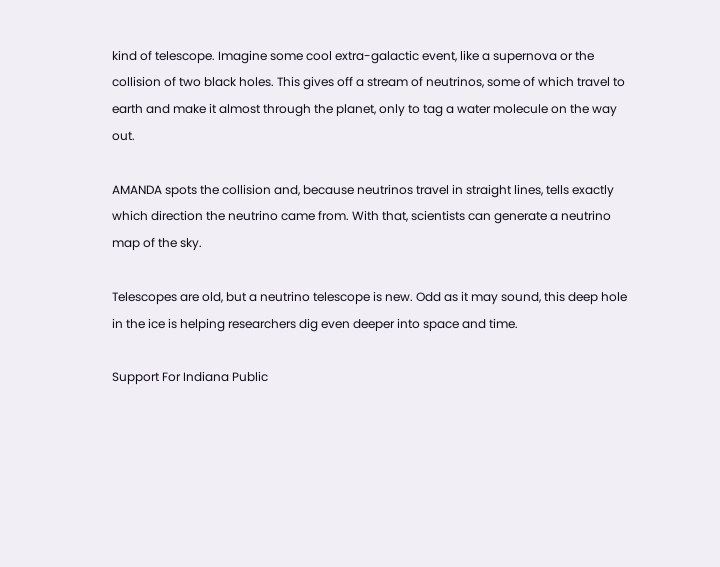kind of telescope. Imagine some cool extra-galactic event, like a supernova or the collision of two black holes. This gives off a stream of neutrinos, some of which travel to earth and make it almost through the planet, only to tag a water molecule on the way out.

AMANDA spots the collision and, because neutrinos travel in straight lines, tells exactly which direction the neutrino came from. With that, scientists can generate a neutrino map of the sky.

Telescopes are old, but a neutrino telescope is new. Odd as it may sound, this deep hole in the ice is helping researchers dig even deeper into space and time.

Support For Indiana Public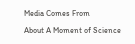Media Comes From

About A Moment of Science